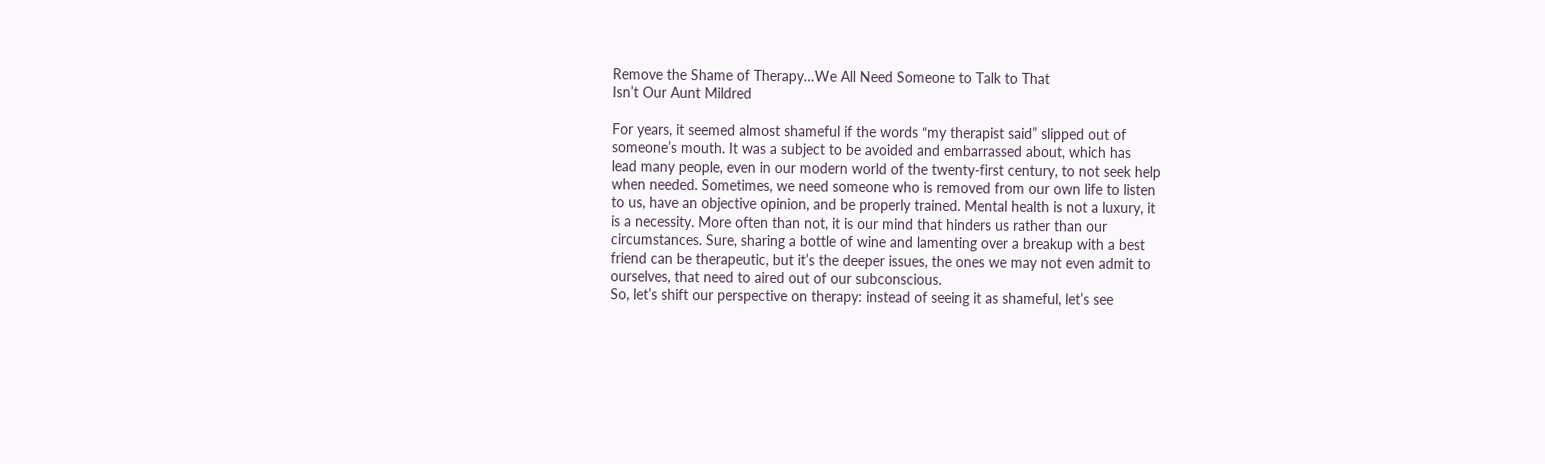Remove the Shame of Therapy…We All Need Someone to Talk to That
Isn’t Our Aunt Mildred

For years, it seemed almost shameful if the words “my therapist said” slipped out of
someone’s mouth. It was a subject to be avoided and embarrassed about, which has
lead many people, even in our modern world of the twenty-first century, to not seek help
when needed. Sometimes, we need someone who is removed from our own life to listen
to us, have an objective opinion, and be properly trained. Mental health is not a luxury, it
is a necessity. More often than not, it is our mind that hinders us rather than our
circumstances. Sure, sharing a bottle of wine and lamenting over a breakup with a best
friend can be therapeutic, but it’s the deeper issues, the ones we may not even admit to
ourselves, that need to aired out of our subconscious.
So, let’s shift our perspective on therapy: instead of seeing it as shameful, let’s see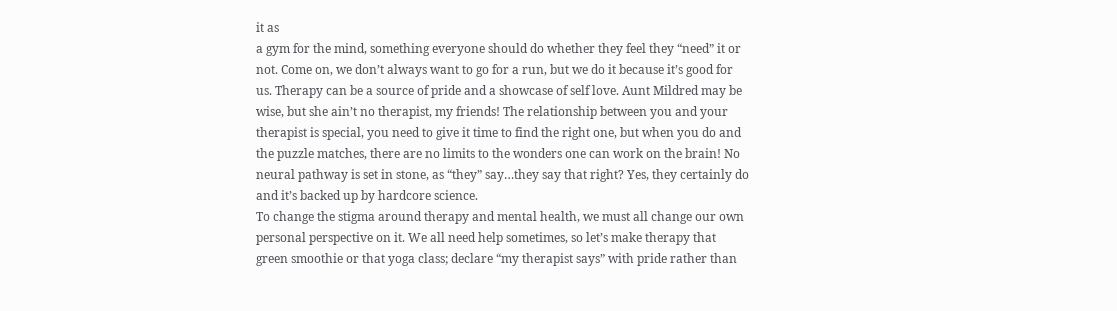it as
a gym for the mind, something everyone should do whether they feel they “need” it or
not. Come on, we don’t always want to go for a run, but we do it because it’s good for
us. Therapy can be a source of pride and a showcase of self love. Aunt Mildred may be
wise, but she ain’t no therapist, my friends! The relationship between you and your
therapist is special, you need to give it time to find the right one, but when you do and
the puzzle matches, there are no limits to the wonders one can work on the brain! No
neural pathway is set in stone, as “they” say…they say that right? Yes, they certainly do
and it’s backed up by hardcore science.
To change the stigma around therapy and mental health, we must all change our own
personal perspective on it. We all need help sometimes, so let’s make therapy that
green smoothie or that yoga class; declare “my therapist says” with pride rather than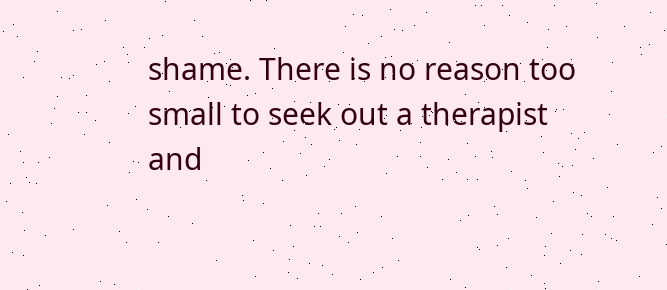shame. There is no reason too small to seek out a therapist and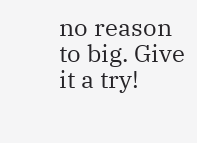no reason to big. Give
it a try!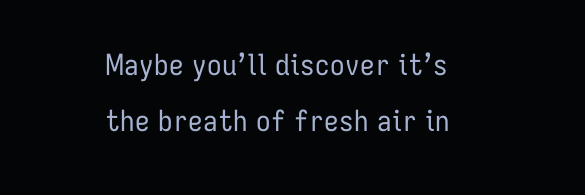Maybe you’ll discover it’s the breath of fresh air in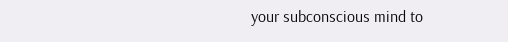your subconscious mind to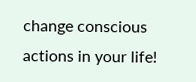change conscious actions in your life!